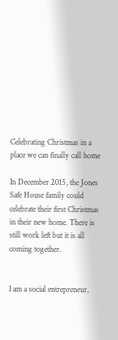Celebrating Christmas in a place we can finally call home

In December 2015, the Jones Safe House family could celebrate their first Christmas in their new home. There is still work left but it is all coming together.


I am a social entrepreneur,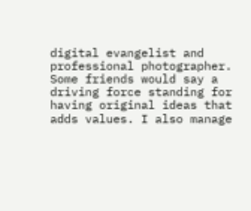digital evangelist and professional photographer. Some friends would say a driving force standing for having original ideas that adds values. I also manage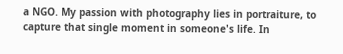a NGO. My passion with photography lies in portraiture, to capture that single moment in someone's life. In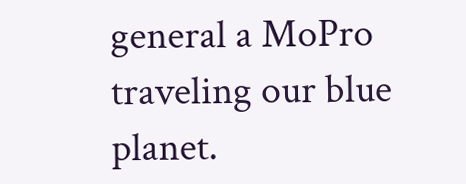general a MoPro traveling our blue planet.